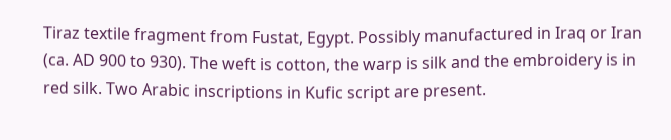Tiraz textile fragment from Fustat, Egypt. Possibly manufactured in Iraq or Iran (ca. AD 900 to 930). The weft is cotton, the warp is silk and the embroidery is in red silk. Two Arabic inscriptions in Kufic script are present.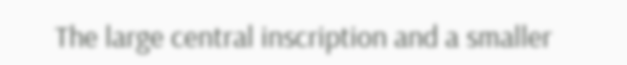The large central inscription and a smaller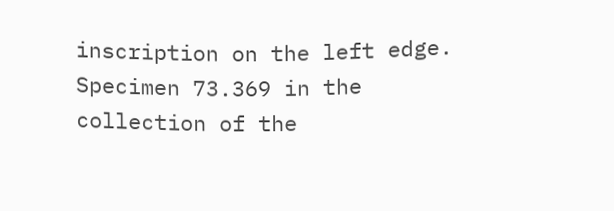inscription on the left edge. Specimen 73.369 in the collection of the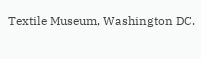Textile Museum, Washington DC.